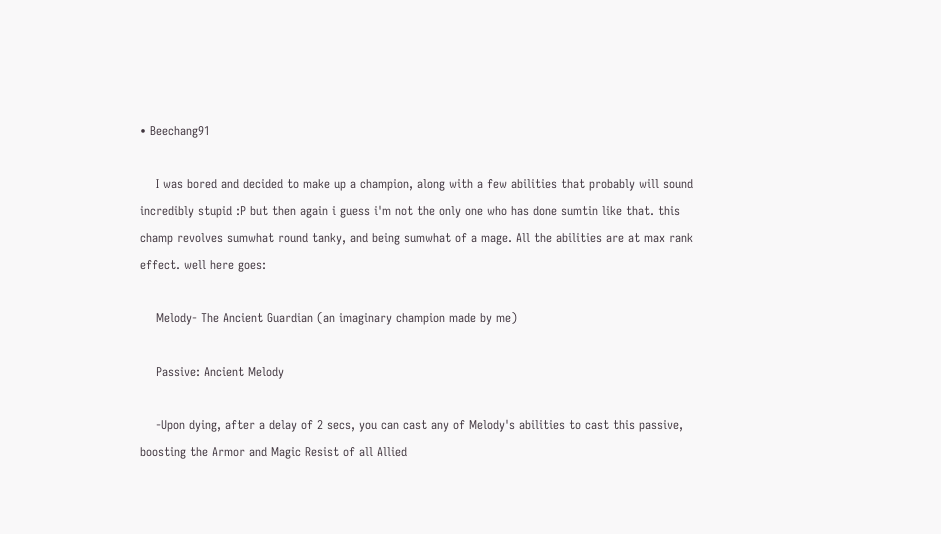• Beechang91

    I was bored and decided to make up a champion, along with a few abilities that probably will sound incredibly stupid :P but then again i guess i'm not the only one who has done sumtin like that. this champ revolves sumwhat round tanky, and being sumwhat of a mage. All the abilities are at max rank effect. well here goes:

    Melody- The Ancient Guardian (an imaginary champion made by me)

    Passive: Ancient Melody

    -Upon dying, after a delay of 2 secs, you can cast any of Melody's abilities to cast this passive, boosting the Armor and Magic Resist of all Allied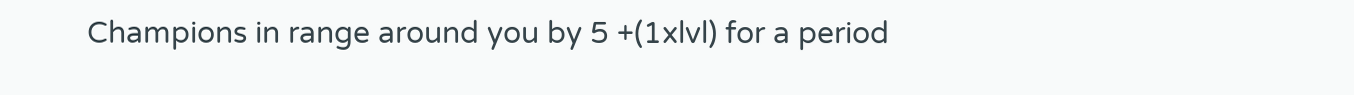Champions in range around you by 5 +(1xlvl) for a period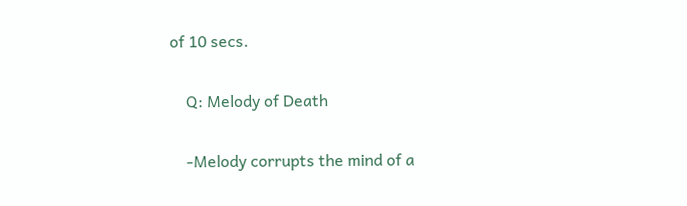of 10 secs.

    Q: Melody of Death

    -Melody corrupts the mind of a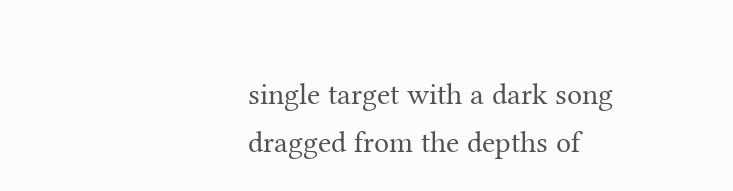single target with a dark song dragged from the depths of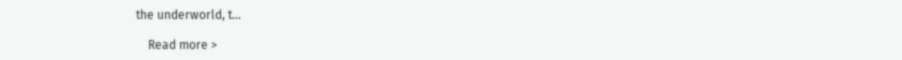the underworld, t…

    Read more >